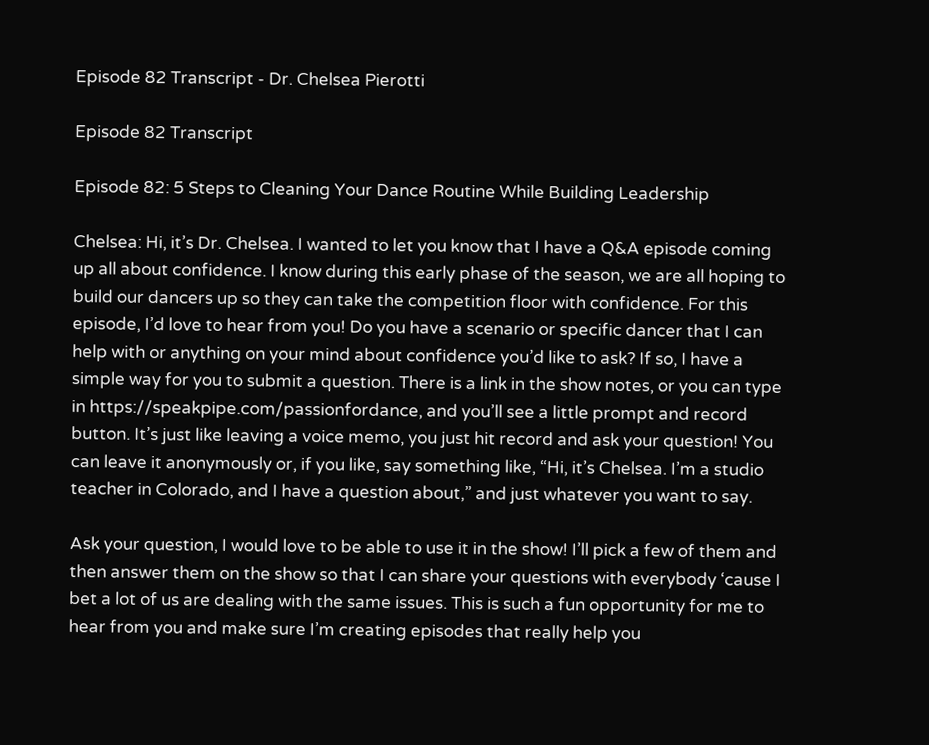Episode 82 Transcript - Dr. Chelsea Pierotti

Episode 82 Transcript

Episode 82: 5 Steps to Cleaning Your Dance Routine While Building Leadership

Chelsea: Hi, it’s Dr. Chelsea. I wanted to let you know that I have a Q&A episode coming up all about confidence. I know during this early phase of the season, we are all hoping to build our dancers up so they can take the competition floor with confidence. For this episode, I’d love to hear from you! Do you have a scenario or specific dancer that I can help with or anything on your mind about confidence you’d like to ask? If so, I have a simple way for you to submit a question. There is a link in the show notes, or you can type in https://speakpipe.com/passionfordance, and you’ll see a little prompt and record button. It’s just like leaving a voice memo, you just hit record and ask your question! You can leave it anonymously or, if you like, say something like, “Hi, it’s Chelsea. I’m a studio teacher in Colorado, and I have a question about,” and just whatever you want to say.

Ask your question, I would love to be able to use it in the show! I’ll pick a few of them and then answer them on the show so that I can share your questions with everybody ‘cause I bet a lot of us are dealing with the same issues. This is such a fun opportunity for me to hear from you and make sure I’m creating episodes that really help you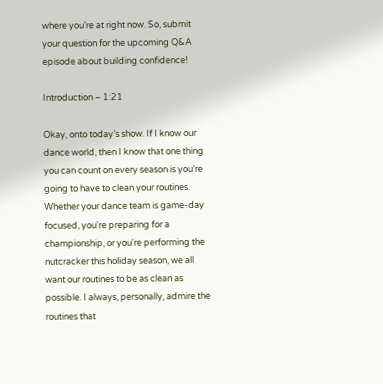where you’re at right now. So, submit your question for the upcoming Q&A episode about building confidence!

Introduction – 1:21

Okay, onto today’s show. If I know our dance world, then I know that one thing you can count on every season is you’re going to have to clean your routines. Whether your dance team is game-day focused, you're preparing for a championship, or you're performing the nutcracker this holiday season, we all want our routines to be as clean as possible. I always, personally, admire the routines that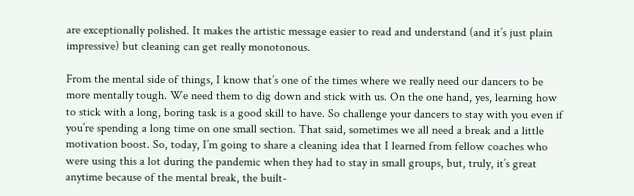are exceptionally polished. It makes the artistic message easier to read and understand (and it’s just plain impressive) but cleaning can get really monotonous.

From the mental side of things, I know that’s one of the times where we really need our dancers to be more mentally tough. We need them to dig down and stick with us. On the one hand, yes, learning how to stick with a long, boring task is a good skill to have. So challenge your dancers to stay with you even if you’re spending a long time on one small section. That said, sometimes we all need a break and a little motivation boost. So, today, I’m going to share a cleaning idea that I learned from fellow coaches who were using this a lot during the pandemic when they had to stay in small groups, but, truly, it’s great anytime because of the mental break, the built-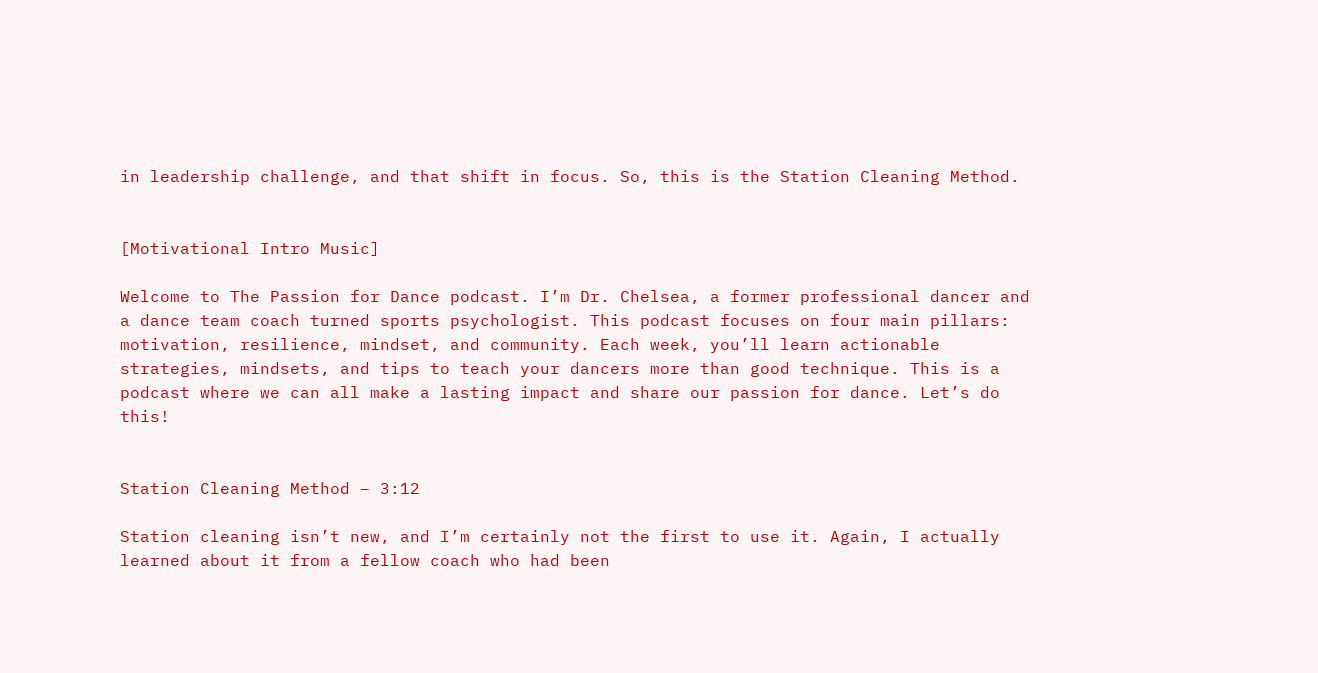in leadership challenge, and that shift in focus. So, this is the Station Cleaning Method.


[Motivational Intro Music]

Welcome to The Passion for Dance podcast. I’m Dr. Chelsea, a former professional dancer and a dance team coach turned sports psychologist. This podcast focuses on four main pillars: motivation, resilience, mindset, and community. Each week, you’ll learn actionable strategies, mindsets, and tips to teach your dancers more than good technique. This is a podcast where we can all make a lasting impact and share our passion for dance. Let’s do this!


Station Cleaning Method – 3:12

Station cleaning isn’t new, and I’m certainly not the first to use it. Again, I actually learned about it from a fellow coach who had been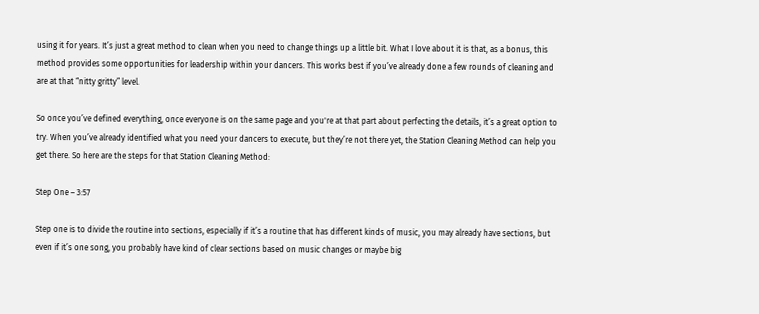using it for years. It’s just a great method to clean when you need to change things up a little bit. What I love about it is that, as a bonus, this method provides some opportunities for leadership within your dancers. This works best if you’ve already done a few rounds of cleaning and are at that “nitty gritty” level.

So once you’ve defined everything, once everyone is on the same page and you're at that part about perfecting the details, it’s a great option to try. When you’ve already identified what you need your dancers to execute, but they’re not there yet, the Station Cleaning Method can help you get there. So here are the steps for that Station Cleaning Method:

Step One – 3:57

Step one is to divide the routine into sections, especially if it’s a routine that has different kinds of music, you may already have sections, but even if it’s one song, you probably have kind of clear sections based on music changes or maybe big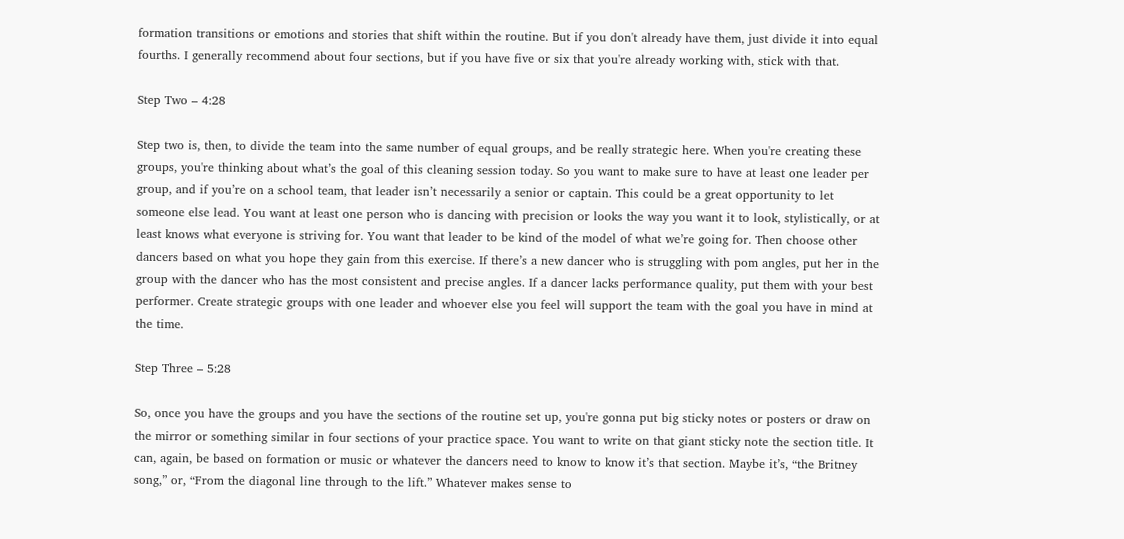formation transitions or emotions and stories that shift within the routine. But if you don't already have them, just divide it into equal fourths. I generally recommend about four sections, but if you have five or six that you're already working with, stick with that.

Step Two – 4:28

Step two is, then, to divide the team into the same number of equal groups, and be really strategic here. When you're creating these groups, you're thinking about what’s the goal of this cleaning session today. So you want to make sure to have at least one leader per group, and if you’re on a school team, that leader isn’t necessarily a senior or captain. This could be a great opportunity to let someone else lead. You want at least one person who is dancing with precision or looks the way you want it to look, stylistically, or at least knows what everyone is striving for. You want that leader to be kind of the model of what we’re going for. Then choose other dancers based on what you hope they gain from this exercise. If there’s a new dancer who is struggling with pom angles, put her in the group with the dancer who has the most consistent and precise angles. If a dancer lacks performance quality, put them with your best performer. Create strategic groups with one leader and whoever else you feel will support the team with the goal you have in mind at the time.

Step Three – 5:28

So, once you have the groups and you have the sections of the routine set up, you're gonna put big sticky notes or posters or draw on the mirror or something similar in four sections of your practice space. You want to write on that giant sticky note the section title. It can, again, be based on formation or music or whatever the dancers need to know to know it’s that section. Maybe it’s, “the Britney song,” or, “From the diagonal line through to the lift.” Whatever makes sense to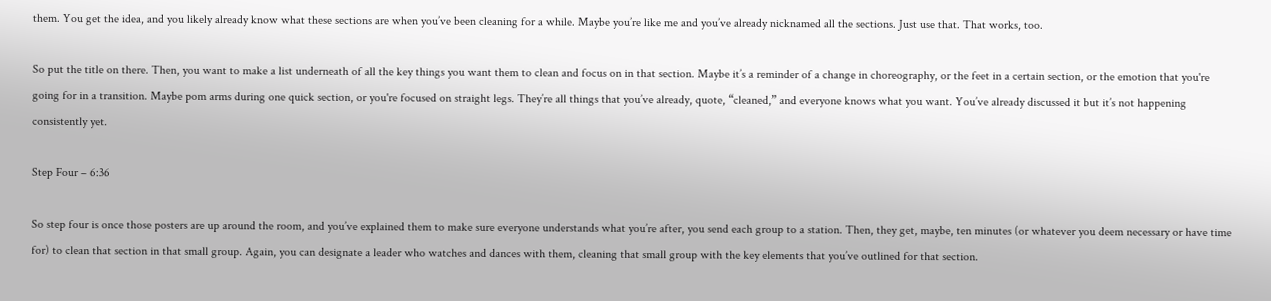them. You get the idea, and you likely already know what these sections are when you’ve been cleaning for a while. Maybe you’re like me and you’ve already nicknamed all the sections. Just use that. That works, too.

So put the title on there. Then, you want to make a list underneath of all the key things you want them to clean and focus on in that section. Maybe it’s a reminder of a change in choreography, or the feet in a certain section, or the emotion that you're going for in a transition. Maybe pom arms during one quick section, or you're focused on straight legs. They’re all things that you’ve already, quote, “cleaned,” and everyone knows what you want. You’ve already discussed it but it’s not happening consistently yet.

Step Four – 6:36

So step four is once those posters are up around the room, and you’ve explained them to make sure everyone understands what you’re after, you send each group to a station. Then, they get, maybe, ten minutes (or whatever you deem necessary or have time for) to clean that section in that small group. Again, you can designate a leader who watches and dances with them, cleaning that small group with the key elements that you’ve outlined for that section.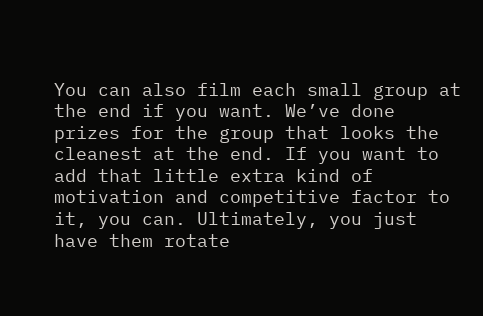You can also film each small group at the end if you want. We’ve done prizes for the group that looks the cleanest at the end. If you want to add that little extra kind of motivation and competitive factor to it, you can. Ultimately, you just have them rotate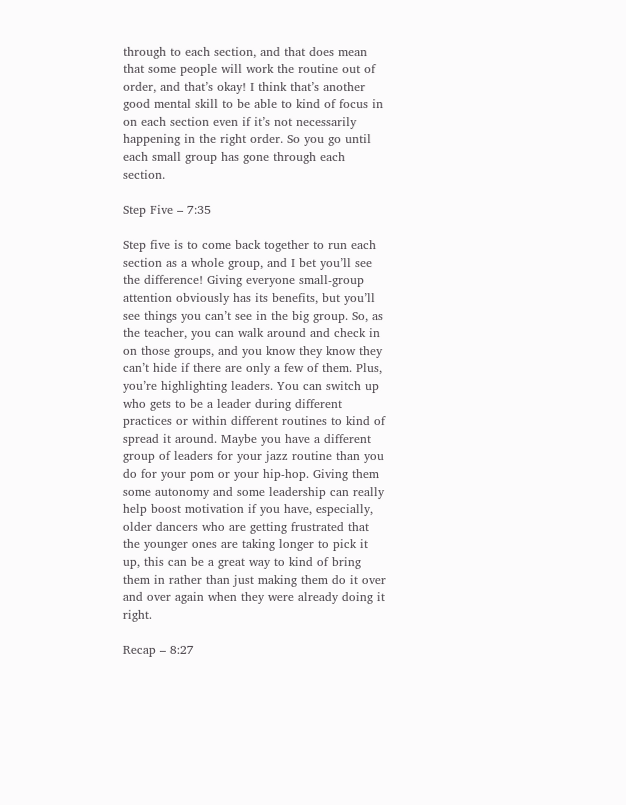through to each section, and that does mean that some people will work the routine out of order, and that’s okay! I think that’s another good mental skill to be able to kind of focus in on each section even if it’s not necessarily happening in the right order. So you go until each small group has gone through each section.

Step Five – 7:35

Step five is to come back together to run each section as a whole group, and I bet you’ll see the difference! Giving everyone small-group attention obviously has its benefits, but you’ll see things you can’t see in the big group. So, as the teacher, you can walk around and check in on those groups, and you know they know they can’t hide if there are only a few of them. Plus, you’re highlighting leaders. You can switch up who gets to be a leader during different practices or within different routines to kind of spread it around. Maybe you have a different group of leaders for your jazz routine than you do for your pom or your hip-hop. Giving them some autonomy and some leadership can really help boost motivation if you have, especially, older dancers who are getting frustrated that the younger ones are taking longer to pick it up, this can be a great way to kind of bring them in rather than just making them do it over and over again when they were already doing it right.

Recap – 8:27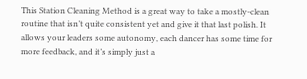This Station Cleaning Method is a great way to take a mostly-clean routine that isn’t quite consistent yet and give it that last polish. It allows your leaders some autonomy, each dancer has some time for more feedback, and it’s simply just a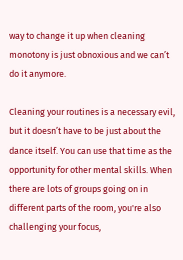way to change it up when cleaning monotony is just obnoxious and we can’t do it anymore.

Cleaning your routines is a necessary evil, but it doesn’t have to be just about the dance itself. You can use that time as the opportunity for other mental skills. When there are lots of groups going on in different parts of the room, you're also challenging your focus,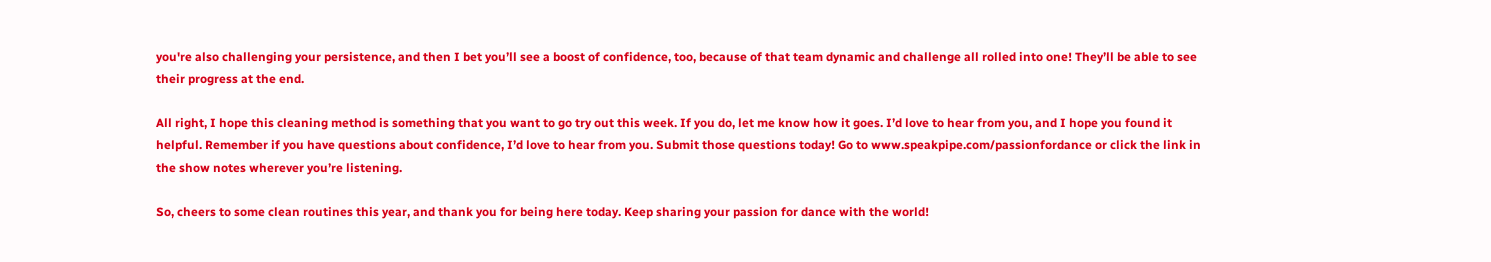you're also challenging your persistence, and then I bet you’ll see a boost of confidence, too, because of that team dynamic and challenge all rolled into one! They’ll be able to see their progress at the end.

All right, I hope this cleaning method is something that you want to go try out this week. If you do, let me know how it goes. I’d love to hear from you, and I hope you found it helpful. Remember if you have questions about confidence, I’d love to hear from you. Submit those questions today! Go to www.speakpipe.com/passionfordance or click the link in the show notes wherever you’re listening.

So, cheers to some clean routines this year, and thank you for being here today. Keep sharing your passion for dance with the world!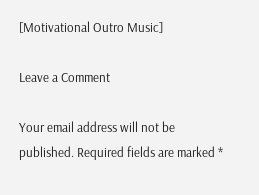[Motivational Outro Music]

Leave a Comment

Your email address will not be published. Required fields are marked *